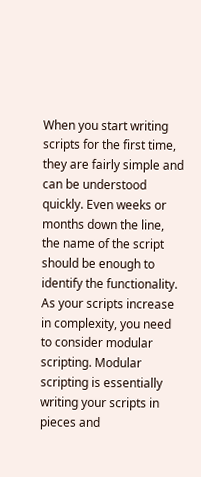When you start writing scripts for the first time, they are fairly simple and can be understood quickly. Even weeks or months down the line, the name of the script should be enough to identify the functionality. As your scripts increase in complexity, you need to consider modular scripting. Modular scripting is essentially writing your scripts in pieces and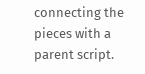connecting the pieces with a parent script.